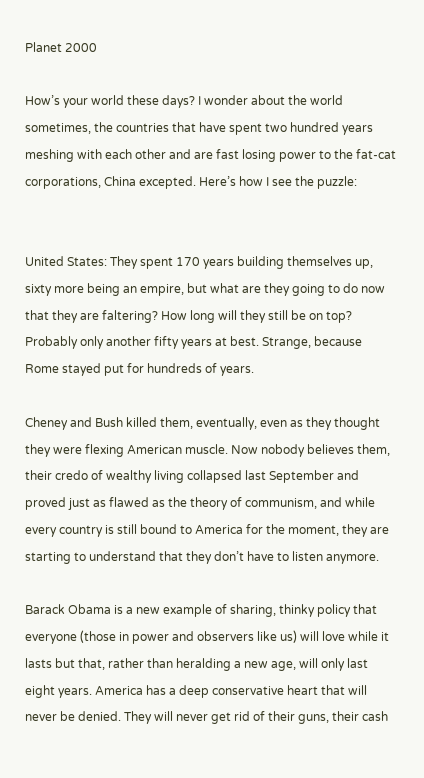Planet 2000

How’s your world these days? I wonder about the world sometimes, the countries that have spent two hundred years meshing with each other and are fast losing power to the fat-cat corporations, China excepted. Here’s how I see the puzzle:


United States: They spent 170 years building themselves up, sixty more being an empire, but what are they going to do now that they are faltering? How long will they still be on top? Probably only another fifty years at best. Strange, because Rome stayed put for hundreds of years.

Cheney and Bush killed them, eventually, even as they thought they were flexing American muscle. Now nobody believes them, their credo of wealthy living collapsed last September and proved just as flawed as the theory of communism, and while every country is still bound to America for the moment, they are starting to understand that they don’t have to listen anymore.

Barack Obama is a new example of sharing, thinky policy that everyone (those in power and observers like us) will love while it lasts but that, rather than heralding a new age, will only last eight years. America has a deep conservative heart that will never be denied. They will never get rid of their guns, their cash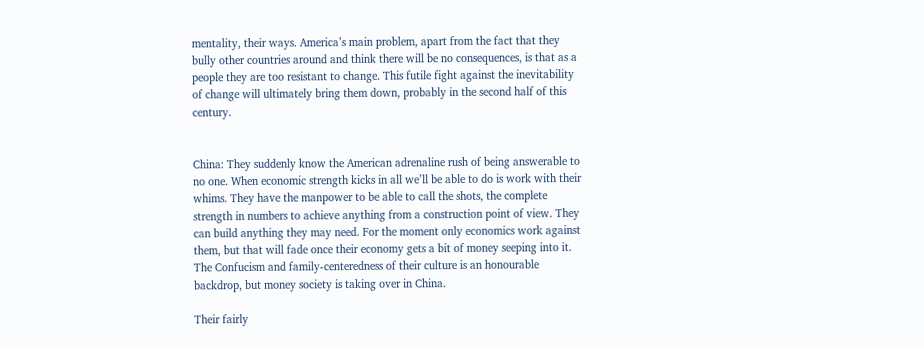mentality, their ways. America’s main problem, apart from the fact that they bully other countries around and think there will be no consequences, is that as a people they are too resistant to change. This futile fight against the inevitability of change will ultimately bring them down, probably in the second half of this century.


China: They suddenly know the American adrenaline rush of being answerable to no one. When economic strength kicks in all we’ll be able to do is work with their whims. They have the manpower to be able to call the shots, the complete strength in numbers to achieve anything from a construction point of view. They can build anything they may need. For the moment only economics work against them, but that will fade once their economy gets a bit of money seeping into it. The Confucism and family-centeredness of their culture is an honourable backdrop, but money society is taking over in China.

Their fairly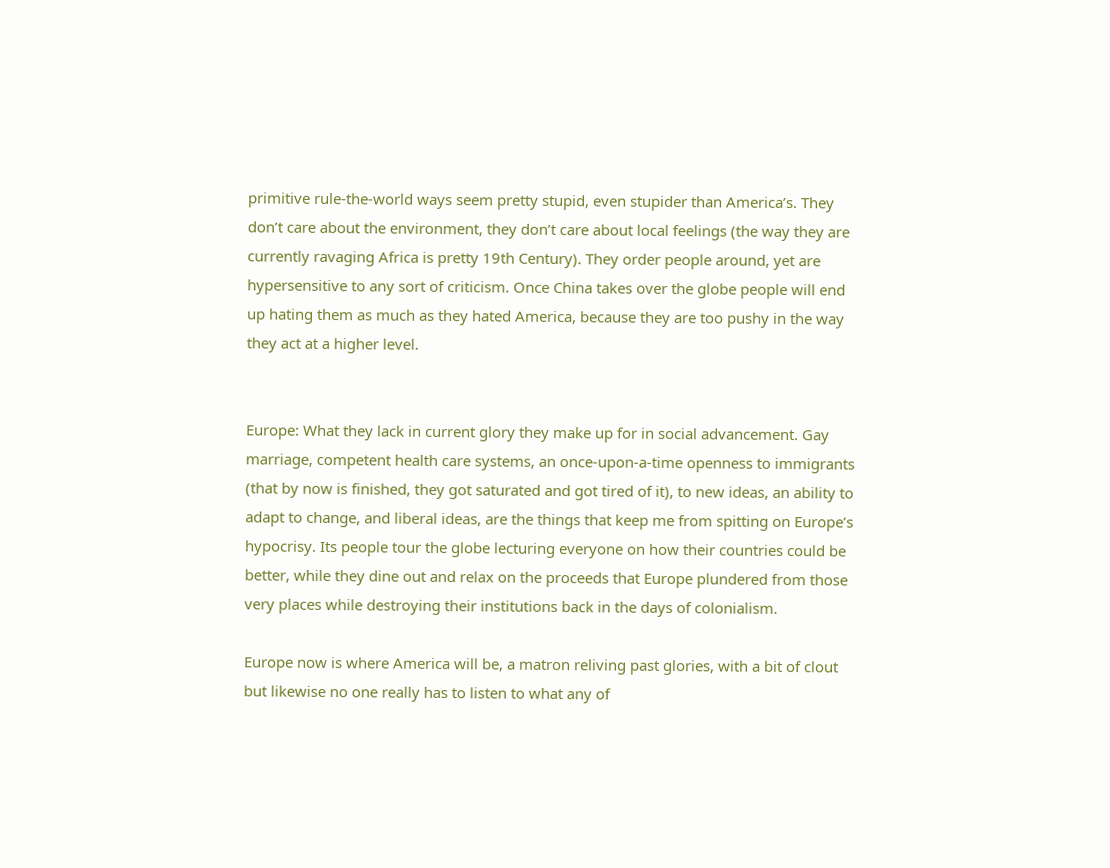primitive rule-the-world ways seem pretty stupid, even stupider than America’s. They don’t care about the environment, they don’t care about local feelings (the way they are currently ravaging Africa is pretty 19th Century). They order people around, yet are hypersensitive to any sort of criticism. Once China takes over the globe people will end up hating them as much as they hated America, because they are too pushy in the way they act at a higher level.


Europe: What they lack in current glory they make up for in social advancement. Gay marriage, competent health care systems, an once-upon-a-time openness to immigrants (that by now is finished, they got saturated and got tired of it), to new ideas, an ability to adapt to change, and liberal ideas, are the things that keep me from spitting on Europe’s hypocrisy. Its people tour the globe lecturing everyone on how their countries could be better, while they dine out and relax on the proceeds that Europe plundered from those very places while destroying their institutions back in the days of colonialism.

Europe now is where America will be, a matron reliving past glories, with a bit of clout but likewise no one really has to listen to what any of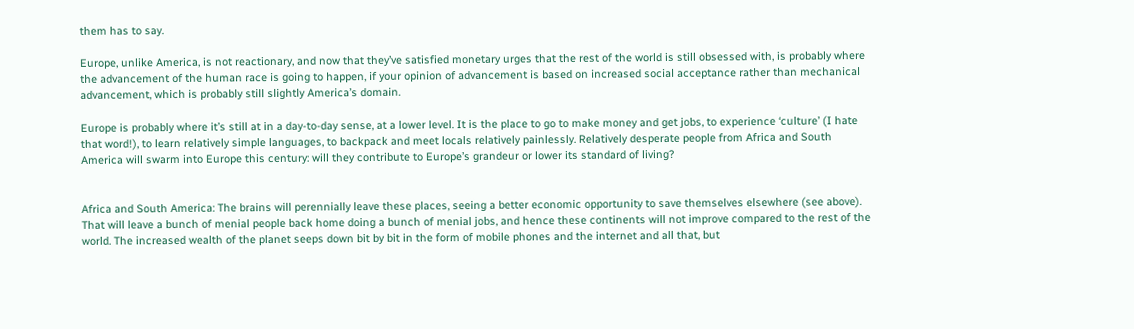them has to say.

Europe, unlike America, is not reactionary, and now that they’ve satisfied monetary urges that the rest of the world is still obsessed with, is probably where the advancement of the human race is going to happen, if your opinion of advancement is based on increased social acceptance rather than mechanical advancement, which is probably still slightly America’s domain.

Europe is probably where it’s still at in a day-to-day sense, at a lower level. It is the place to go to make money and get jobs, to experience ‘culture’ (I hate that word!), to learn relatively simple languages, to backpack and meet locals relatively painlessly. Relatively desperate people from Africa and South America will swarm into Europe this century: will they contribute to Europe’s grandeur or lower its standard of living?


Africa and South America: The brains will perennially leave these places, seeing a better economic opportunity to save themselves elsewhere (see above). That will leave a bunch of menial people back home doing a bunch of menial jobs, and hence these continents will not improve compared to the rest of the world. The increased wealth of the planet seeps down bit by bit in the form of mobile phones and the internet and all that, but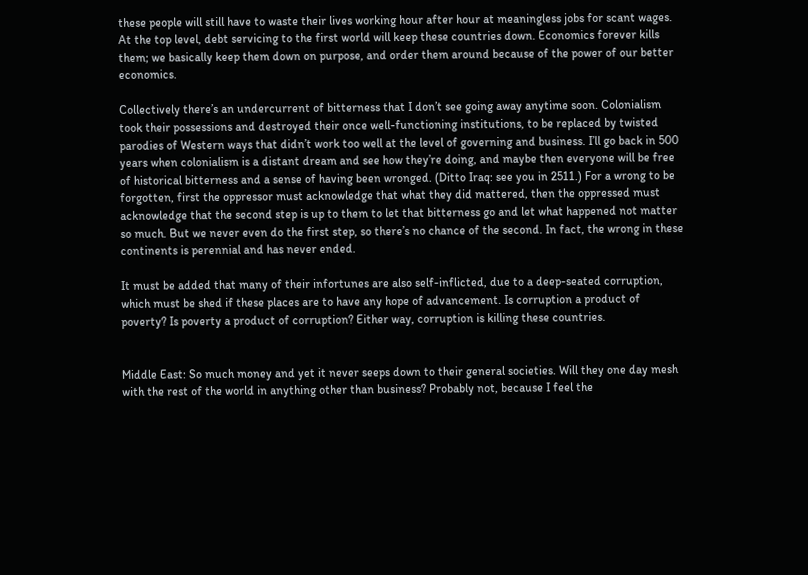these people will still have to waste their lives working hour after hour at meaningless jobs for scant wages. At the top level, debt servicing to the first world will keep these countries down. Economics forever kills them; we basically keep them down on purpose, and order them around because of the power of our better economics.

Collectively there’s an undercurrent of bitterness that I don’t see going away anytime soon. Colonialism took their possessions and destroyed their once well-functioning institutions, to be replaced by twisted parodies of Western ways that didn’t work too well at the level of governing and business. I’ll go back in 500 years when colonialism is a distant dream and see how they’re doing, and maybe then everyone will be free of historical bitterness and a sense of having been wronged. (Ditto Iraq: see you in 2511.) For a wrong to be forgotten, first the oppressor must acknowledge that what they did mattered, then the oppressed must acknowledge that the second step is up to them to let that bitterness go and let what happened not matter so much. But we never even do the first step, so there’s no chance of the second. In fact, the wrong in these continents is perennial and has never ended.

It must be added that many of their infortunes are also self-inflicted, due to a deep-seated corruption, which must be shed if these places are to have any hope of advancement. Is corruption a product of poverty? Is poverty a product of corruption? Either way, corruption is killing these countries.


Middle East: So much money and yet it never seeps down to their general societies. Will they one day mesh with the rest of the world in anything other than business? Probably not, because I feel the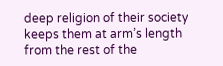deep religion of their society keeps them at arm’s length from the rest of the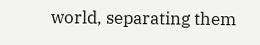world, separating them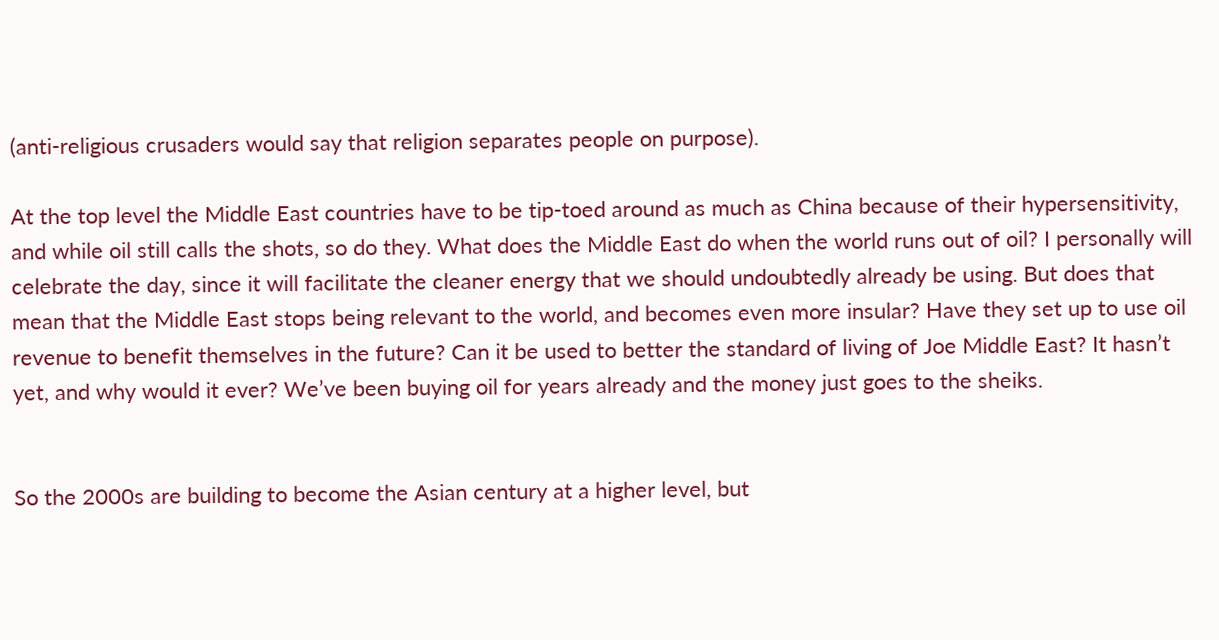(anti-religious crusaders would say that religion separates people on purpose).

At the top level the Middle East countries have to be tip-toed around as much as China because of their hypersensitivity, and while oil still calls the shots, so do they. What does the Middle East do when the world runs out of oil? I personally will celebrate the day, since it will facilitate the cleaner energy that we should undoubtedly already be using. But does that mean that the Middle East stops being relevant to the world, and becomes even more insular? Have they set up to use oil revenue to benefit themselves in the future? Can it be used to better the standard of living of Joe Middle East? It hasn’t yet, and why would it ever? We’ve been buying oil for years already and the money just goes to the sheiks.


So the 2000s are building to become the Asian century at a higher level, but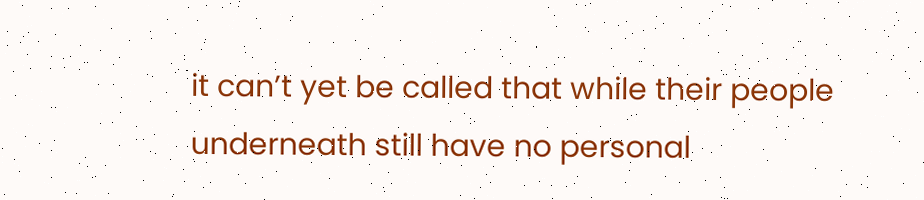it can’t yet be called that while their people underneath still have no personal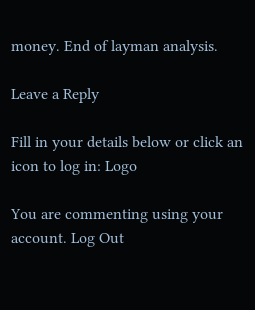money. End of layman analysis.

Leave a Reply

Fill in your details below or click an icon to log in: Logo

You are commenting using your account. Log Out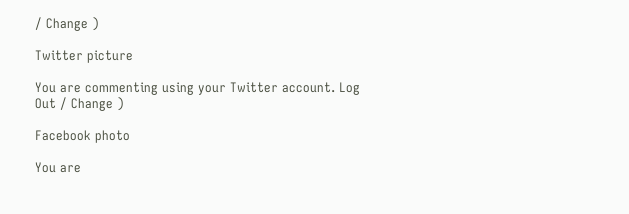/ Change )

Twitter picture

You are commenting using your Twitter account. Log Out / Change )

Facebook photo

You are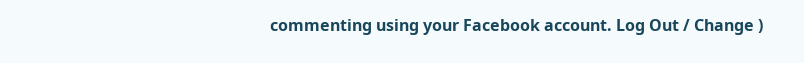commenting using your Facebook account. Log Out / Change )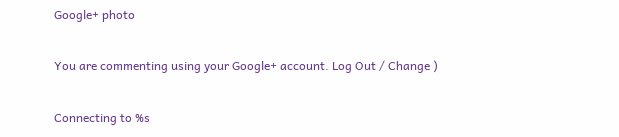Google+ photo

You are commenting using your Google+ account. Log Out / Change )

Connecting to %s